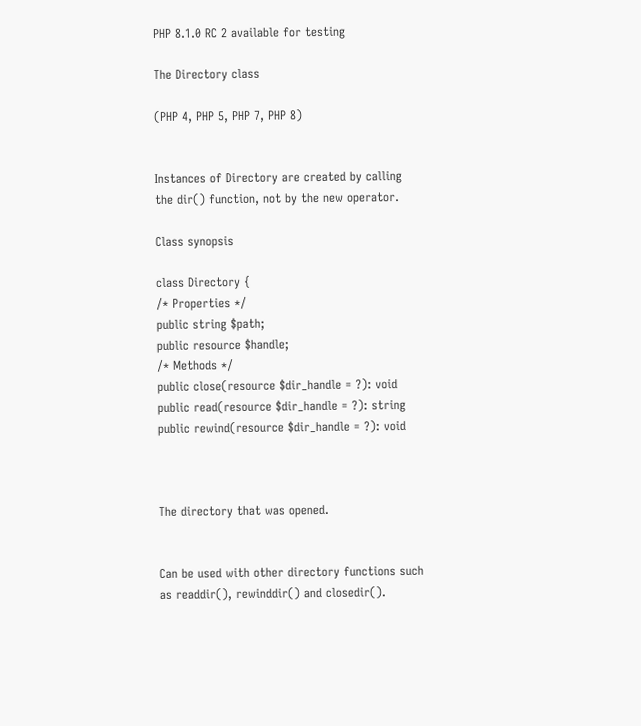PHP 8.1.0 RC 2 available for testing

The Directory class

(PHP 4, PHP 5, PHP 7, PHP 8)


Instances of Directory are created by calling the dir() function, not by the new operator.

Class synopsis

class Directory {
/* Properties */
public string $path;
public resource $handle;
/* Methods */
public close(resource $dir_handle = ?): void
public read(resource $dir_handle = ?): string
public rewind(resource $dir_handle = ?): void



The directory that was opened.


Can be used with other directory functions such as readdir(), rewinddir() and closedir().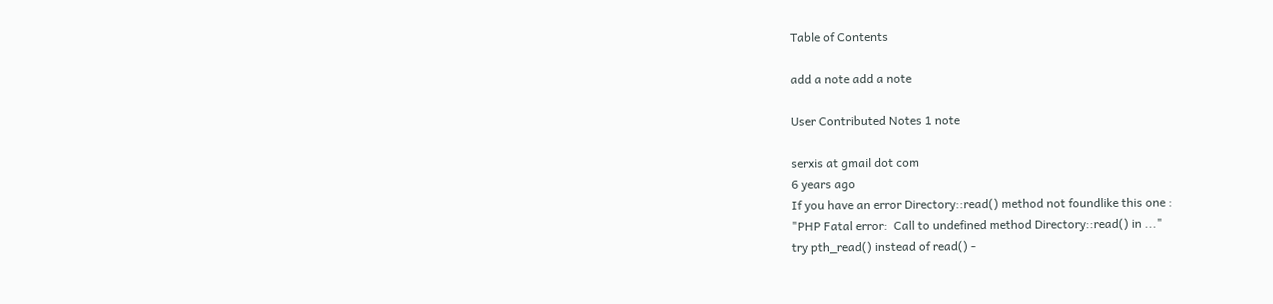Table of Contents

add a note add a note

User Contributed Notes 1 note

serxis at gmail dot com
6 years ago
If you have an error Directory::read() method not foundlike this one :
"PHP Fatal error:  Call to undefined method Directory::read() in ..."
try pth_read() instead of read() -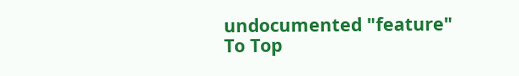undocumented "feature"
To Top